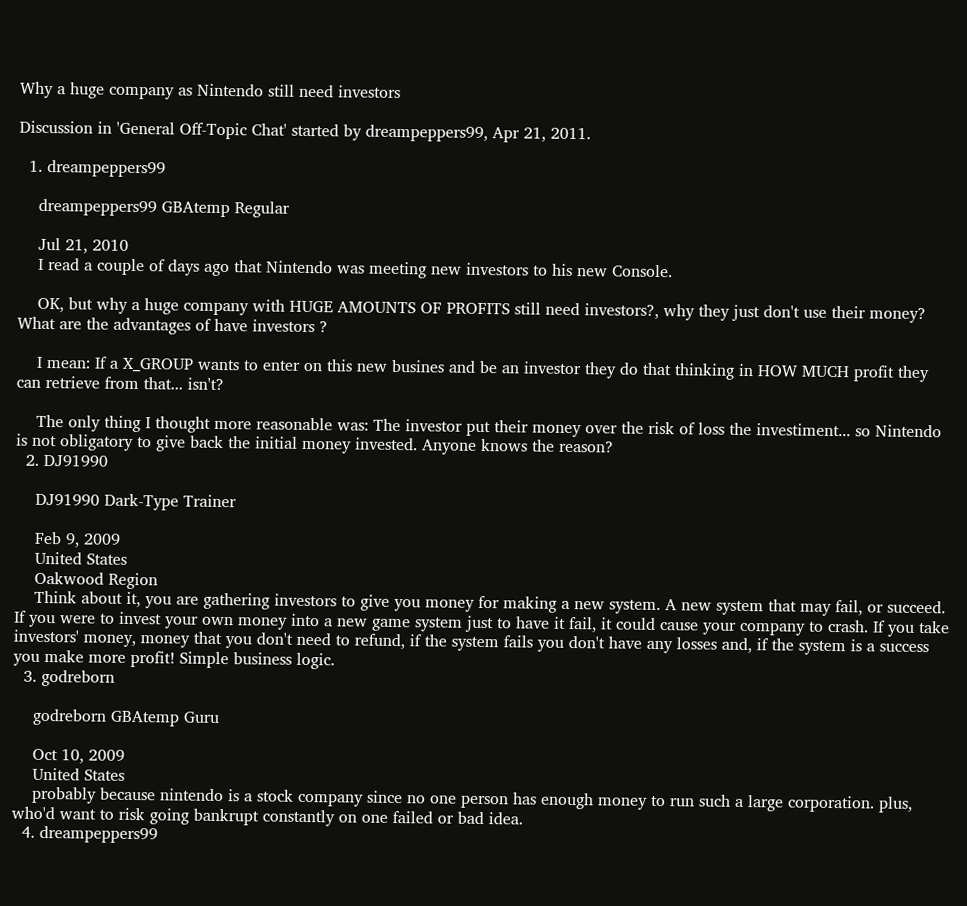Why a huge company as Nintendo still need investors

Discussion in 'General Off-Topic Chat' started by dreampeppers99, Apr 21, 2011.

  1. dreampeppers99

    dreampeppers99 GBAtemp Regular

    Jul 21, 2010
    I read a couple of days ago that Nintendo was meeting new investors to his new Console.

    OK, but why a huge company with HUGE AMOUNTS OF PROFITS still need investors?, why they just don't use their money? What are the advantages of have investors ?

    I mean: If a X_GROUP wants to enter on this new busines and be an investor they do that thinking in HOW MUCH profit they can retrieve from that... isn't?

    The only thing I thought more reasonable was: The investor put their money over the risk of loss the investiment... so Nintendo is not obligatory to give back the initial money invested. Anyone knows the reason?
  2. DJ91990

    DJ91990 Dark-Type Trainer

    Feb 9, 2009
    United States
    Oakwood Region
    Think about it, you are gathering investors to give you money for making a new system. A new system that may fail, or succeed. If you were to invest your own money into a new game system just to have it fail, it could cause your company to crash. If you take investors' money, money that you don't need to refund, if the system fails you don't have any losses and, if the system is a success you make more profit! Simple business logic.
  3. godreborn

    godreborn GBAtemp Guru

    Oct 10, 2009
    United States
    probably because nintendo is a stock company since no one person has enough money to run such a large corporation. plus, who'd want to risk going bankrupt constantly on one failed or bad idea.
  4. dreampeppers99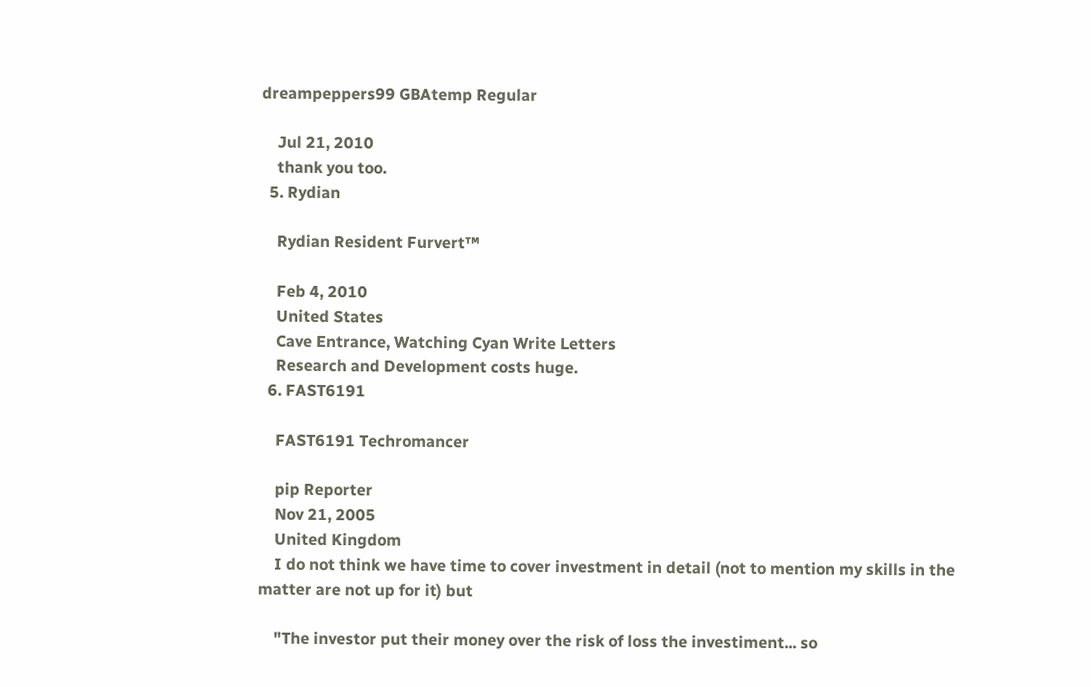dreampeppers99 GBAtemp Regular

    Jul 21, 2010
    thank you too.
  5. Rydian

    Rydian Resident Furvert™

    Feb 4, 2010
    United States
    Cave Entrance, Watching Cyan Write Letters
    Research and Development costs huge.
  6. FAST6191

    FAST6191 Techromancer

    pip Reporter
    Nov 21, 2005
    United Kingdom
    I do not think we have time to cover investment in detail (not to mention my skills in the matter are not up for it) but

    "The investor put their money over the risk of loss the investiment... so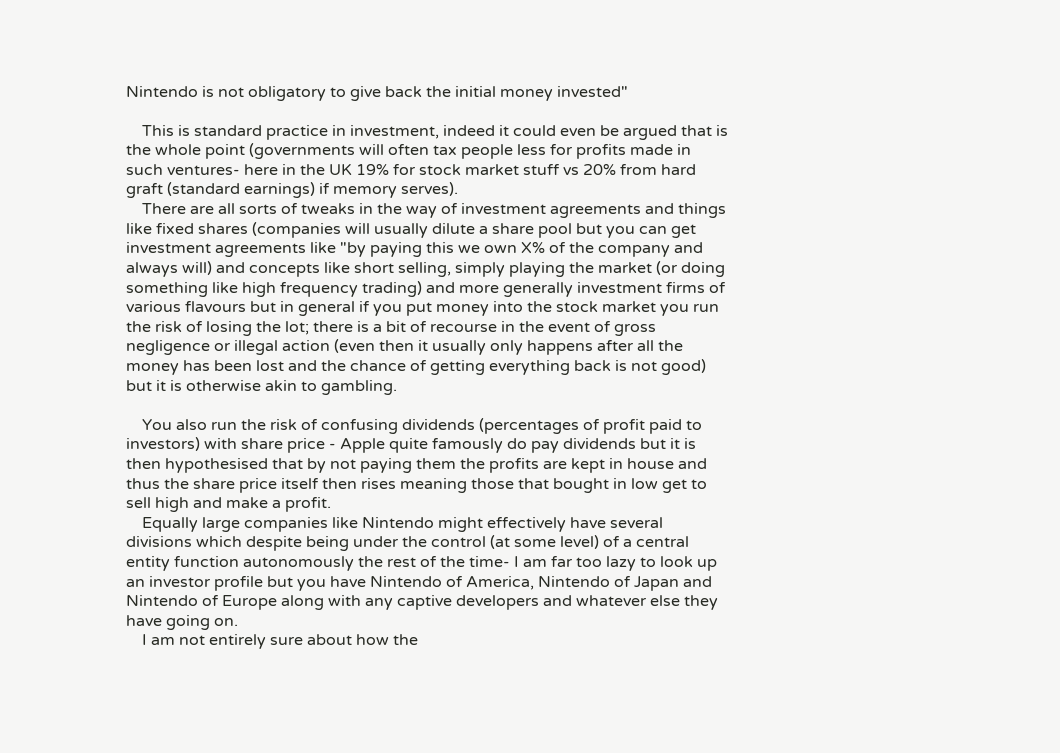Nintendo is not obligatory to give back the initial money invested"

    This is standard practice in investment, indeed it could even be argued that is the whole point (governments will often tax people less for profits made in such ventures- here in the UK 19% for stock market stuff vs 20% from hard graft (standard earnings) if memory serves).
    There are all sorts of tweaks in the way of investment agreements and things like fixed shares (companies will usually dilute a share pool but you can get investment agreements like "by paying this we own X% of the company and always will) and concepts like short selling, simply playing the market (or doing something like high frequency trading) and more generally investment firms of various flavours but in general if you put money into the stock market you run the risk of losing the lot; there is a bit of recourse in the event of gross negligence or illegal action (even then it usually only happens after all the money has been lost and the chance of getting everything back is not good) but it is otherwise akin to gambling.

    You also run the risk of confusing dividends (percentages of profit paid to investors) with share price - Apple quite famously do pay dividends but it is then hypothesised that by not paying them the profits are kept in house and thus the share price itself then rises meaning those that bought in low get to sell high and make a profit.
    Equally large companies like Nintendo might effectively have several divisions which despite being under the control (at some level) of a central entity function autonomously the rest of the time- I am far too lazy to look up an investor profile but you have Nintendo of America, Nintendo of Japan and Nintendo of Europe along with any captive developers and whatever else they have going on.
    I am not entirely sure about how the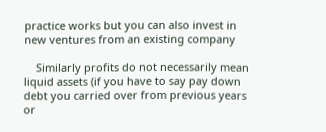practice works but you can also invest in new ventures from an existing company

    Similarly profits do not necessarily mean liquid assets (if you have to say pay down debt you carried over from previous years or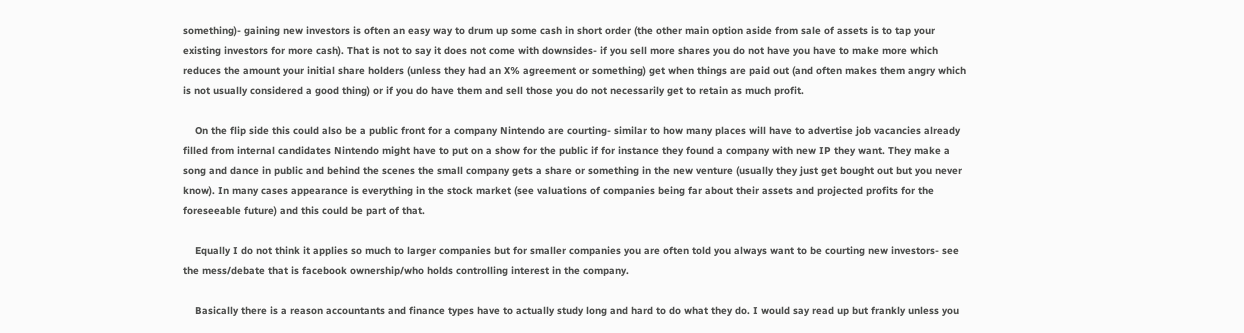something)- gaining new investors is often an easy way to drum up some cash in short order (the other main option aside from sale of assets is to tap your existing investors for more cash). That is not to say it does not come with downsides- if you sell more shares you do not have you have to make more which reduces the amount your initial share holders (unless they had an X% agreement or something) get when things are paid out (and often makes them angry which is not usually considered a good thing) or if you do have them and sell those you do not necessarily get to retain as much profit.

    On the flip side this could also be a public front for a company Nintendo are courting- similar to how many places will have to advertise job vacancies already filled from internal candidates Nintendo might have to put on a show for the public if for instance they found a company with new IP they want. They make a song and dance in public and behind the scenes the small company gets a share or something in the new venture (usually they just get bought out but you never know). In many cases appearance is everything in the stock market (see valuations of companies being far about their assets and projected profits for the foreseeable future) and this could be part of that.

    Equally I do not think it applies so much to larger companies but for smaller companies you are often told you always want to be courting new investors- see the mess/debate that is facebook ownership/who holds controlling interest in the company.

    Basically there is a reason accountants and finance types have to actually study long and hard to do what they do. I would say read up but frankly unless you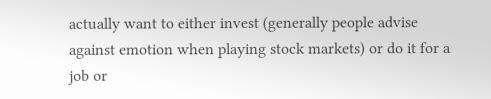actually want to either invest (generally people advise against emotion when playing stock markets) or do it for a job or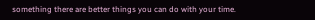something there are better things you can do with your time.